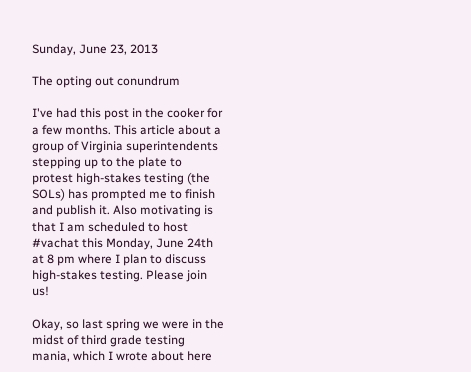Sunday, June 23, 2013

The opting out conundrum

I've had this post in the cooker for a few months. This article about a group of Virginia superintendents stepping up to the plate to protest high-stakes testing (the SOLs) has prompted me to finish and publish it. Also motivating is that I am scheduled to host #vachat this Monday, June 24th at 8 pm where I plan to discuss high-stakes testing. Please join us!

Okay, so last spring we were in the midst of third grade testing mania, which I wrote about here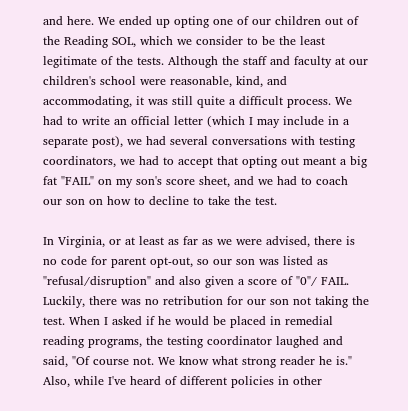and here. We ended up opting one of our children out of the Reading SOL, which we consider to be the least legitimate of the tests. Although the staff and faculty at our children's school were reasonable, kind, and accommodating, it was still quite a difficult process. We had to write an official letter (which I may include in a separate post), we had several conversations with testing coordinators, we had to accept that opting out meant a big fat "FAIL" on my son's score sheet, and we had to coach our son on how to decline to take the test.

In Virginia, or at least as far as we were advised, there is no code for parent opt-out, so our son was listed as "refusal/disruption" and also given a score of "0"/ FAIL. Luckily, there was no retribution for our son not taking the test. When I asked if he would be placed in remedial reading programs, the testing coordinator laughed and said, "Of course not. We know what strong reader he is." Also, while I've heard of different policies in other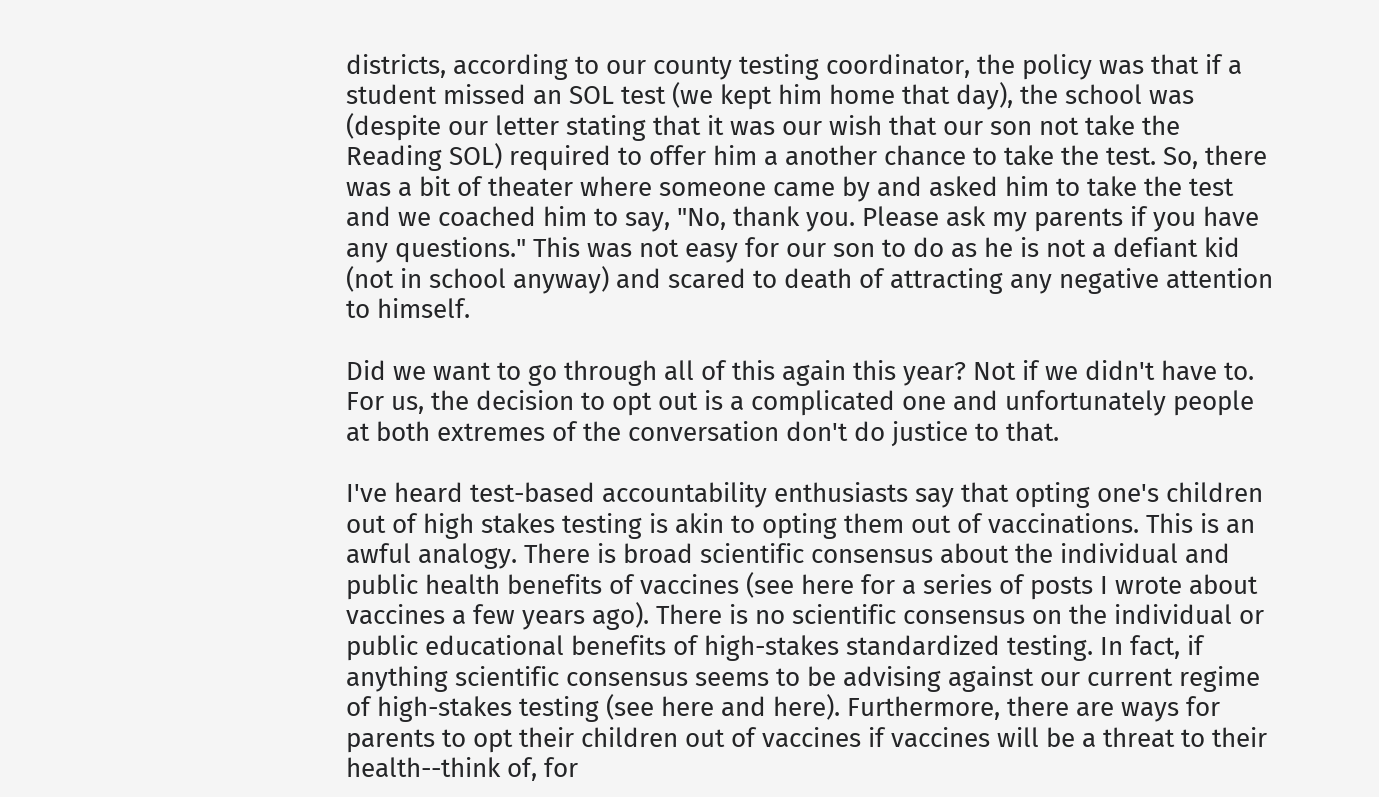districts, according to our county testing coordinator, the policy was that if a student missed an SOL test (we kept him home that day), the school was (despite our letter stating that it was our wish that our son not take the Reading SOL) required to offer him a another chance to take the test. So, there was a bit of theater where someone came by and asked him to take the test and we coached him to say, "No, thank you. Please ask my parents if you have any questions." This was not easy for our son to do as he is not a defiant kid (not in school anyway) and scared to death of attracting any negative attention to himself.

Did we want to go through all of this again this year? Not if we didn't have to. For us, the decision to opt out is a complicated one and unfortunately people at both extremes of the conversation don't do justice to that.

I've heard test-based accountability enthusiasts say that opting one's children out of high stakes testing is akin to opting them out of vaccinations. This is an awful analogy. There is broad scientific consensus about the individual and public health benefits of vaccines (see here for a series of posts I wrote about vaccines a few years ago). There is no scientific consensus on the individual or public educational benefits of high-stakes standardized testing. In fact, if anything scientific consensus seems to be advising against our current regime of high-stakes testing (see here and here). Furthermore, there are ways for parents to opt their children out of vaccines if vaccines will be a threat to their health--think of, for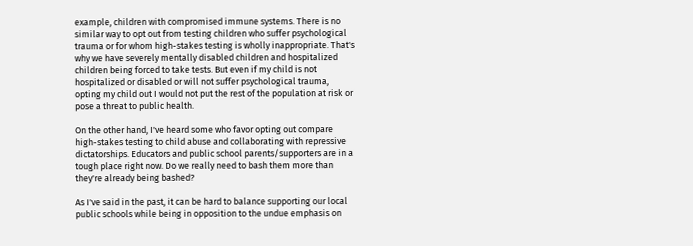example, children with compromised immune systems. There is no similar way to opt out from testing children who suffer psychological trauma or for whom high-stakes testing is wholly inappropriate. That's why we have severely mentally disabled children and hospitalized children being forced to take tests. But even if my child is not hospitalized or disabled or will not suffer psychological trauma, opting my child out I would not put the rest of the population at risk or pose a threat to public health.

On the other hand, I've heard some who favor opting out compare high-stakes testing to child abuse and collaborating with repressive dictatorships. Educators and public school parents/supporters are in a tough place right now. Do we really need to bash them more than they're already being bashed?

As I've said in the past, it can be hard to balance supporting our local public schools while being in opposition to the undue emphasis on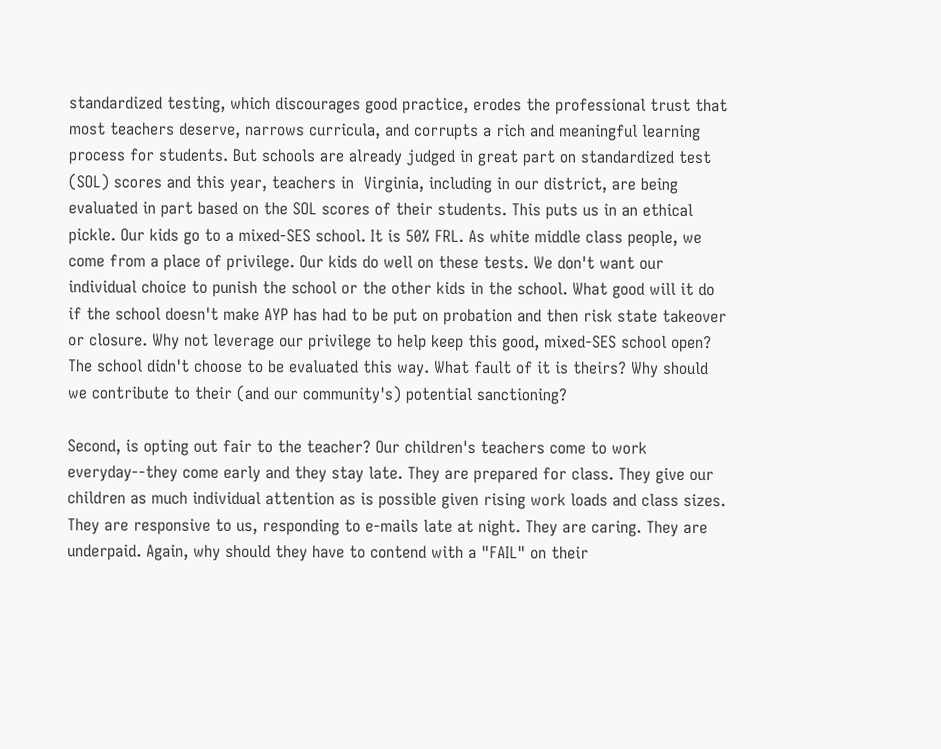standardized testing, which discourages good practice, erodes the professional trust that most teachers deserve, narrows curricula, and corrupts a rich and meaningful learning process for students. But schools are already judged in great part on standardized test (SOL) scores and this year, teachers in  Virginia, including in our district, are being evaluated in part based on the SOL scores of their students. This puts us in an ethical pickle. Our kids go to a mixed-SES school. It is 50% FRL. As white middle class people, we come from a place of privilege. Our kids do well on these tests. We don't want our individual choice to punish the school or the other kids in the school. What good will it do if the school doesn't make AYP has had to be put on probation and then risk state takeover or closure. Why not leverage our privilege to help keep this good, mixed-SES school open? The school didn't choose to be evaluated this way. What fault of it is theirs? Why should we contribute to their (and our community's) potential sanctioning?

Second, is opting out fair to the teacher? Our children's teachers come to work everyday--they come early and they stay late. They are prepared for class. They give our children as much individual attention as is possible given rising work loads and class sizes. They are responsive to us, responding to e-mails late at night. They are caring. They are underpaid. Again, why should they have to contend with a "FAIL" on their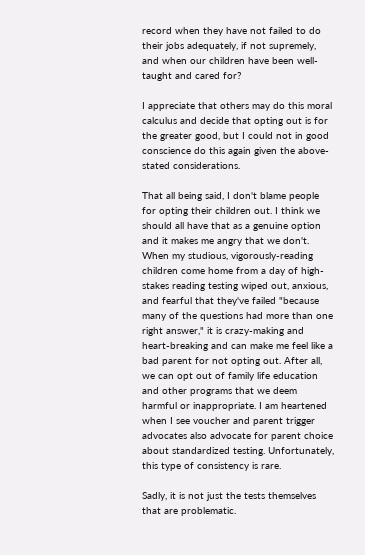record when they have not failed to do their jobs adequately, if not supremely, and when our children have been well-taught and cared for?

I appreciate that others may do this moral calculus and decide that opting out is for the greater good, but I could not in good conscience do this again given the above-stated considerations.

That all being said, I don't blame people for opting their children out. I think we should all have that as a genuine option and it makes me angry that we don't. When my studious, vigorously-reading children come home from a day of high-stakes reading testing wiped out, anxious, and fearful that they've failed "because many of the questions had more than one right answer," it is crazy-making and heart-breaking and can make me feel like a bad parent for not opting out. After all, we can opt out of family life education and other programs that we deem harmful or inappropriate. I am heartened when I see voucher and parent trigger advocates also advocate for parent choice about standardized testing. Unfortunately, this type of consistency is rare.

Sadly, it is not just the tests themselves that are problematic.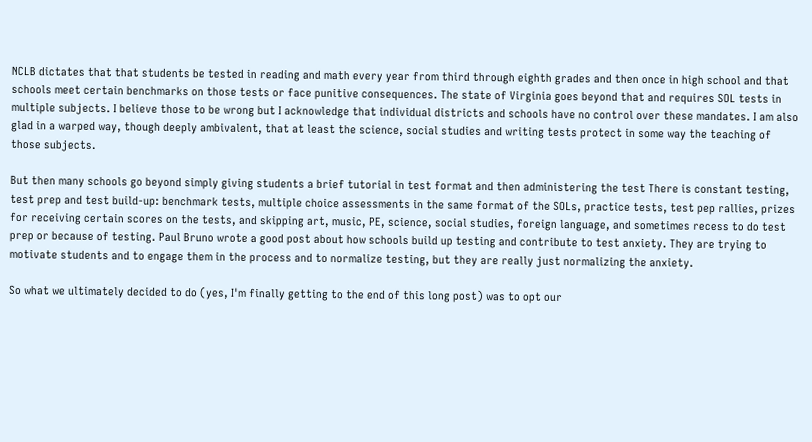NCLB dictates that that students be tested in reading and math every year from third through eighth grades and then once in high school and that schools meet certain benchmarks on those tests or face punitive consequences. The state of Virginia goes beyond that and requires SOL tests in multiple subjects. I believe those to be wrong but I acknowledge that individual districts and schools have no control over these mandates. I am also glad in a warped way, though deeply ambivalent, that at least the science, social studies and writing tests protect in some way the teaching of those subjects.

But then many schools go beyond simply giving students a brief tutorial in test format and then administering the test There is constant testing, test prep and test build-up: benchmark tests, multiple choice assessments in the same format of the SOLs, practice tests, test pep rallies, prizes for receiving certain scores on the tests, and skipping art, music, PE, science, social studies, foreign language, and sometimes recess to do test prep or because of testing. Paul Bruno wrote a good post about how schools build up testing and contribute to test anxiety. They are trying to motivate students and to engage them in the process and to normalize testing, but they are really just normalizing the anxiety.

So what we ultimately decided to do (yes, I'm finally getting to the end of this long post) was to opt our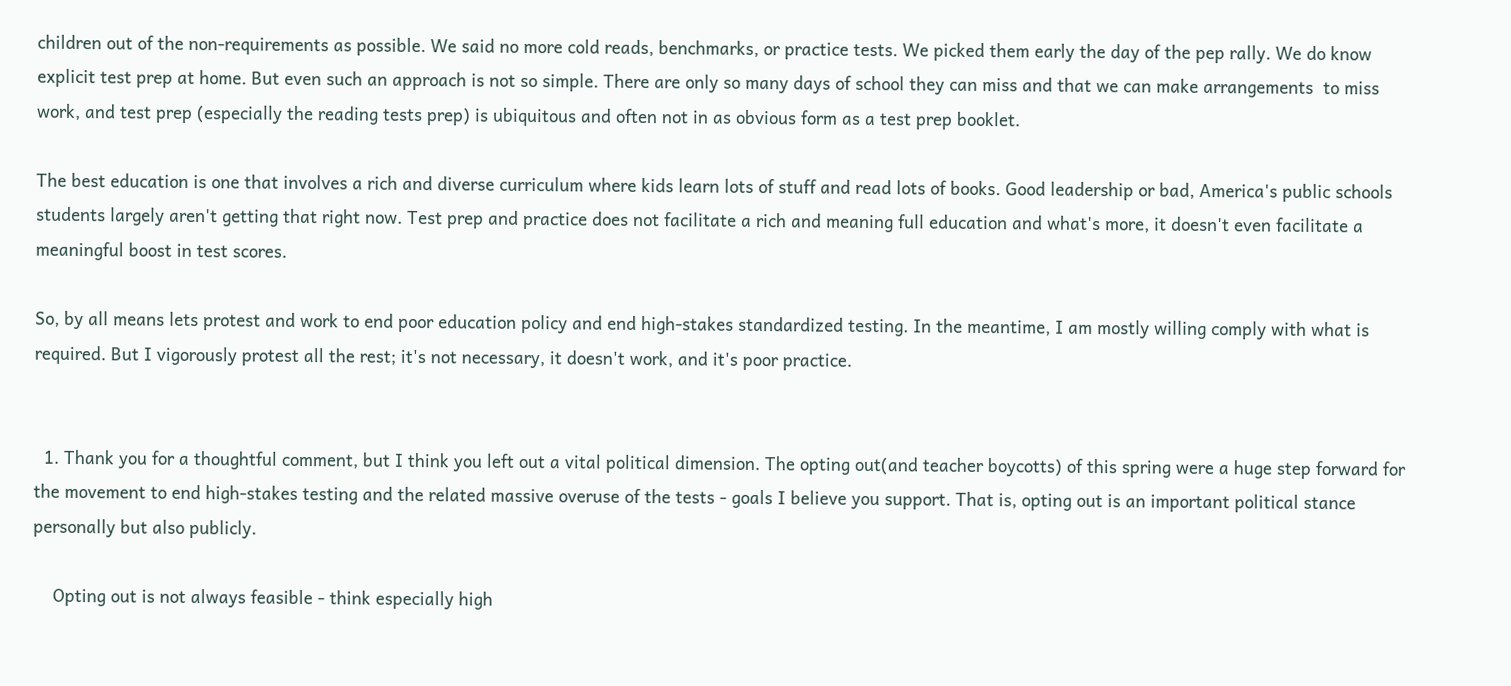children out of the non-requirements as possible. We said no more cold reads, benchmarks, or practice tests. We picked them early the day of the pep rally. We do know explicit test prep at home. But even such an approach is not so simple. There are only so many days of school they can miss and that we can make arrangements  to miss work, and test prep (especially the reading tests prep) is ubiquitous and often not in as obvious form as a test prep booklet.

The best education is one that involves a rich and diverse curriculum where kids learn lots of stuff and read lots of books. Good leadership or bad, America's public schools students largely aren't getting that right now. Test prep and practice does not facilitate a rich and meaning full education and what's more, it doesn't even facilitate a meaningful boost in test scores.

So, by all means lets protest and work to end poor education policy and end high-stakes standardized testing. In the meantime, I am mostly willing comply with what is required. But I vigorously protest all the rest; it's not necessary, it doesn't work, and it's poor practice.


  1. Thank you for a thoughtful comment, but I think you left out a vital political dimension. The opting out(and teacher boycotts) of this spring were a huge step forward for the movement to end high-stakes testing and the related massive overuse of the tests - goals I believe you support. That is, opting out is an important political stance personally but also publicly.

    Opting out is not always feasible - think especially high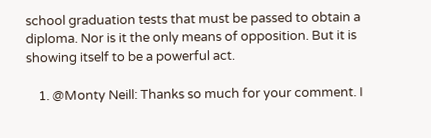school graduation tests that must be passed to obtain a diploma. Nor is it the only means of opposition. But it is showing itself to be a powerful act.

    1. @Monty Neill: Thanks so much for your comment. I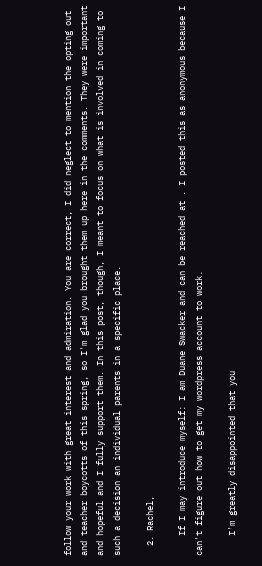follow your work with great interest and admiration. You are correct, I did neglect to mention the opting out and teacher boycotts of this spring, so I'm glad you brought them up here in the comments. They were important and hopeful and I fully support them. In this post, though, I meant to focus on what is involved in coming to such a decision an individual parents in a specific place.

  2. Rachel,

    If I may introduce myself: I am Duane Swacker and can be reached at . I posted this as anonymous because I can't figure out how to get my wordpress account to work.

    I'm greatly disappointed that you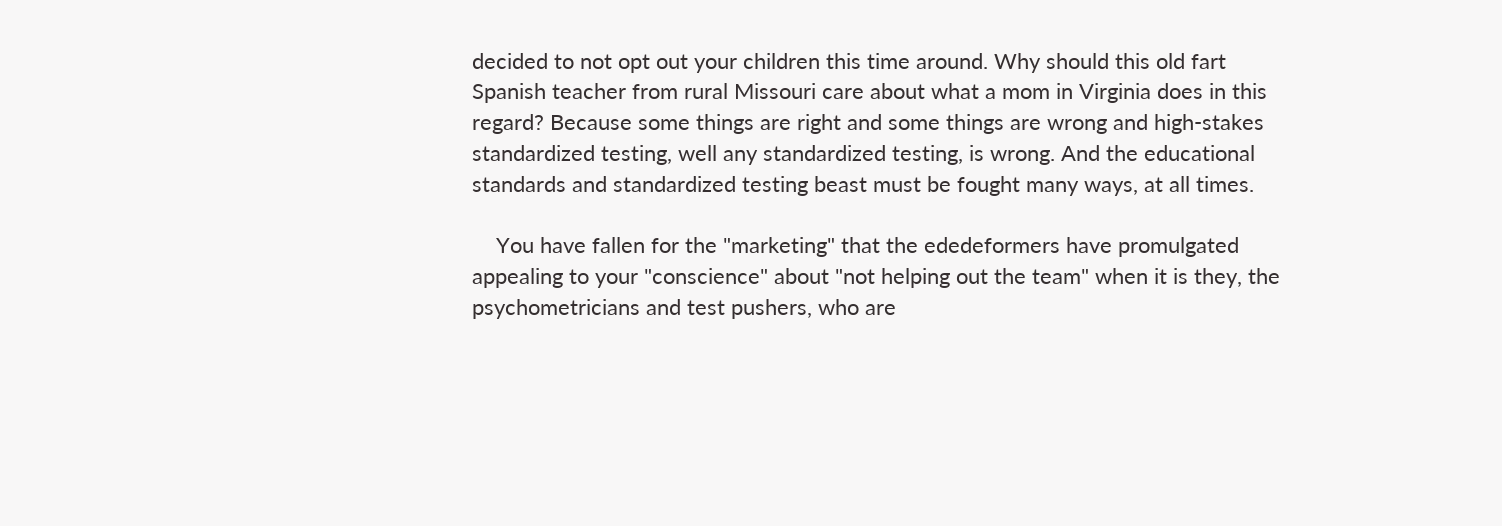decided to not opt out your children this time around. Why should this old fart Spanish teacher from rural Missouri care about what a mom in Virginia does in this regard? Because some things are right and some things are wrong and high-stakes standardized testing, well any standardized testing, is wrong. And the educational standards and standardized testing beast must be fought many ways, at all times.

    You have fallen for the "marketing" that the ededeformers have promulgated appealing to your "conscience" about "not helping out the team" when it is they, the psychometricians and test pushers, who are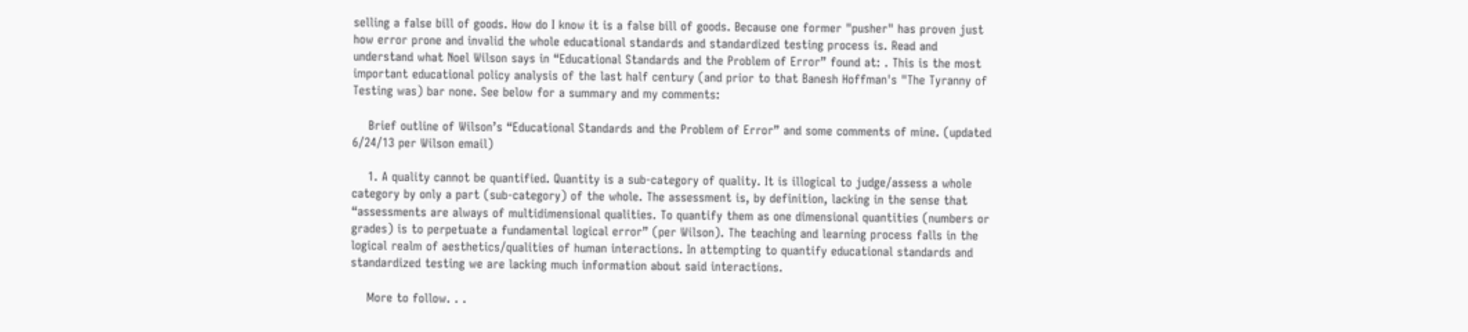selling a false bill of goods. How do I know it is a false bill of goods. Because one former "pusher" has proven just how error prone and invalid the whole educational standards and standardized testing process is. Read and understand what Noel Wilson says in “Educational Standards and the Problem of Error” found at: . This is the most important educational policy analysis of the last half century (and prior to that Banesh Hoffman's "The Tyranny of Testing was) bar none. See below for a summary and my comments:

    Brief outline of Wilson’s “Educational Standards and the Problem of Error” and some comments of mine. (updated 6/24/13 per Wilson email)

    1. A quality cannot be quantified. Quantity is a sub-category of quality. It is illogical to judge/assess a whole category by only a part (sub-category) of the whole. The assessment is, by definition, lacking in the sense that “assessments are always of multidimensional qualities. To quantify them as one dimensional quantities (numbers or grades) is to perpetuate a fundamental logical error” (per Wilson). The teaching and learning process falls in the logical realm of aesthetics/qualities of human interactions. In attempting to quantify educational standards and standardized testing we are lacking much information about said interactions.

    More to follow. . .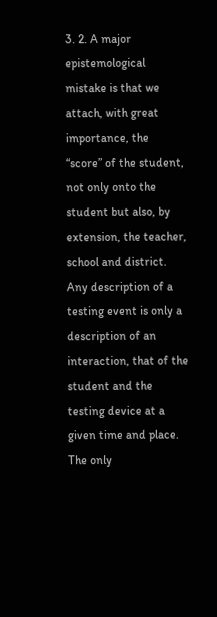3. 2. A major epistemological mistake is that we attach, with great importance, the “score” of the student, not only onto the student but also, by extension, the teacher, school and district. Any description of a testing event is only a description of an interaction, that of the student and the testing device at a given time and place. The only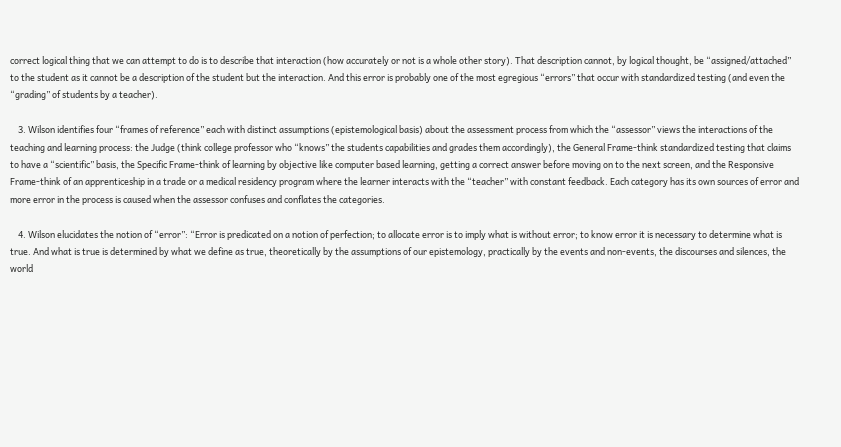correct logical thing that we can attempt to do is to describe that interaction (how accurately or not is a whole other story). That description cannot, by logical thought, be “assigned/attached” to the student as it cannot be a description of the student but the interaction. And this error is probably one of the most egregious “errors” that occur with standardized testing (and even the “grading” of students by a teacher).

    3. Wilson identifies four “frames of reference” each with distinct assumptions (epistemological basis) about the assessment process from which the “assessor” views the interactions of the teaching and learning process: the Judge (think college professor who “knows” the students capabilities and grades them accordingly), the General Frame-think standardized testing that claims to have a “scientific” basis, the Specific Frame-think of learning by objective like computer based learning, getting a correct answer before moving on to the next screen, and the Responsive Frame-think of an apprenticeship in a trade or a medical residency program where the learner interacts with the “teacher” with constant feedback. Each category has its own sources of error and more error in the process is caused when the assessor confuses and conflates the categories.

    4. Wilson elucidates the notion of “error”: “Error is predicated on a notion of perfection; to allocate error is to imply what is without error; to know error it is necessary to determine what is true. And what is true is determined by what we define as true, theoretically by the assumptions of our epistemology, practically by the events and non-events, the discourses and silences, the world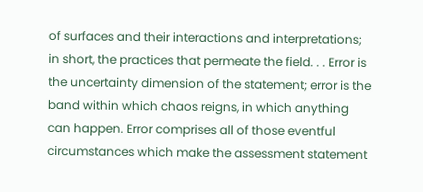of surfaces and their interactions and interpretations; in short, the practices that permeate the field. . . Error is the uncertainty dimension of the statement; error is the band within which chaos reigns, in which anything can happen. Error comprises all of those eventful circumstances which make the assessment statement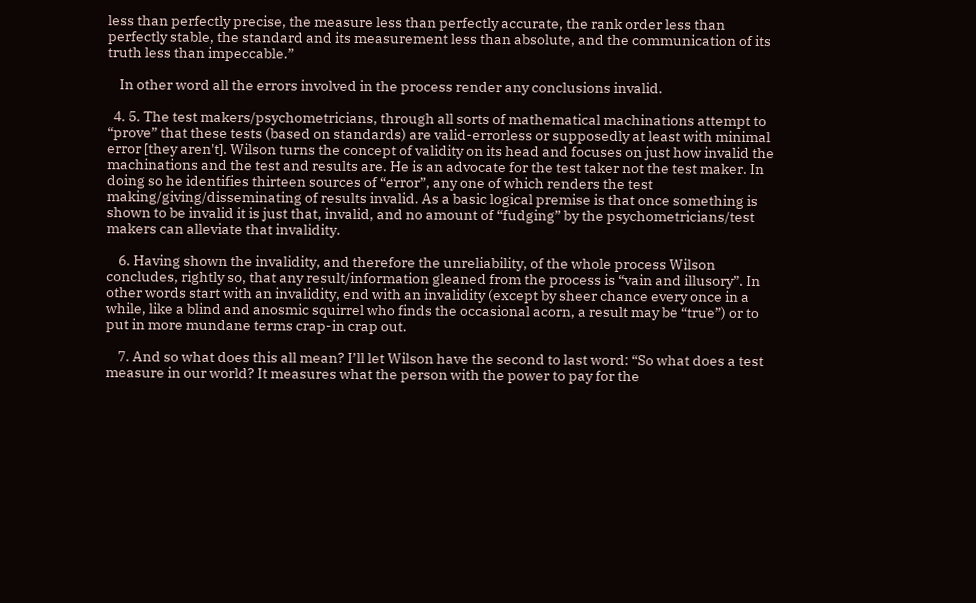less than perfectly precise, the measure less than perfectly accurate, the rank order less than perfectly stable, the standard and its measurement less than absolute, and the communication of its truth less than impeccable.”

    In other word all the errors involved in the process render any conclusions invalid.

  4. 5. The test makers/psychometricians, through all sorts of mathematical machinations attempt to “prove” that these tests (based on standards) are valid-errorless or supposedly at least with minimal error [they aren't]. Wilson turns the concept of validity on its head and focuses on just how invalid the machinations and the test and results are. He is an advocate for the test taker not the test maker. In doing so he identifies thirteen sources of “error”, any one of which renders the test making/giving/disseminating of results invalid. As a basic logical premise is that once something is shown to be invalid it is just that, invalid, and no amount of “fudging” by the psychometricians/test makers can alleviate that invalidity.

    6. Having shown the invalidity, and therefore the unreliability, of the whole process Wilson concludes, rightly so, that any result/information gleaned from the process is “vain and illusory”. In other words start with an invalidity, end with an invalidity (except by sheer chance every once in a while, like a blind and anosmic squirrel who finds the occasional acorn, a result may be “true”) or to put in more mundane terms crap-in crap out.

    7. And so what does this all mean? I’ll let Wilson have the second to last word: “So what does a test measure in our world? It measures what the person with the power to pay for the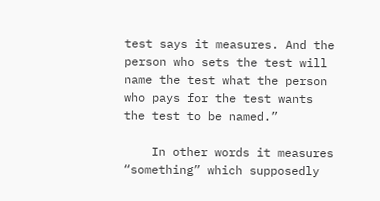test says it measures. And the person who sets the test will name the test what the person who pays for the test wants the test to be named.”

    In other words it measures “something” which supposedly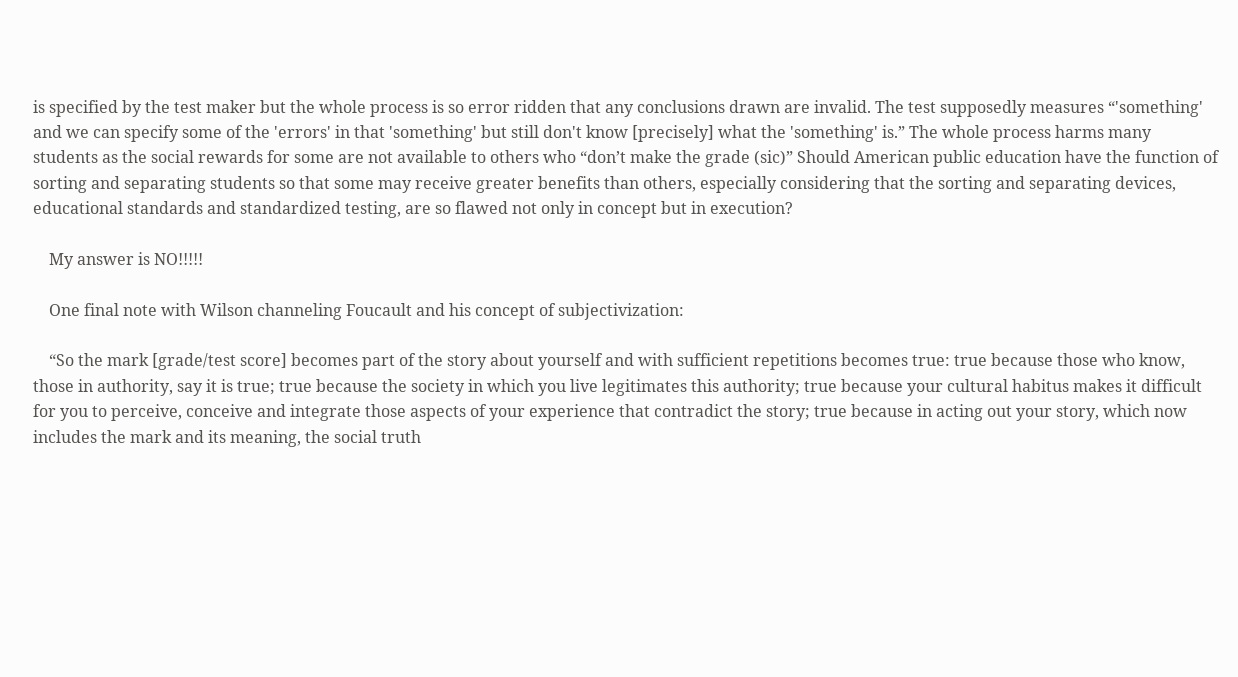is specified by the test maker but the whole process is so error ridden that any conclusions drawn are invalid. The test supposedly measures “'something' and we can specify some of the 'errors' in that 'something' but still don't know [precisely] what the 'something' is.” The whole process harms many students as the social rewards for some are not available to others who “don’t make the grade (sic)” Should American public education have the function of sorting and separating students so that some may receive greater benefits than others, especially considering that the sorting and separating devices, educational standards and standardized testing, are so flawed not only in concept but in execution?

    My answer is NO!!!!!

    One final note with Wilson channeling Foucault and his concept of subjectivization:

    “So the mark [grade/test score] becomes part of the story about yourself and with sufficient repetitions becomes true: true because those who know, those in authority, say it is true; true because the society in which you live legitimates this authority; true because your cultural habitus makes it difficult for you to perceive, conceive and integrate those aspects of your experience that contradict the story; true because in acting out your story, which now includes the mark and its meaning, the social truth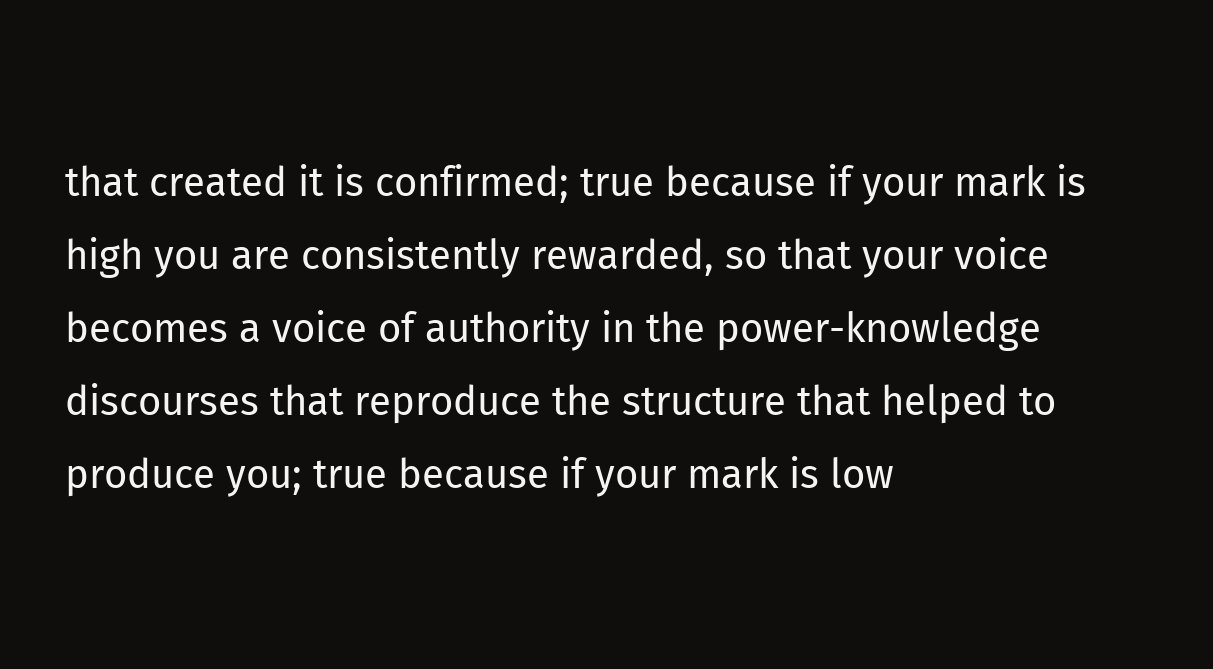that created it is confirmed; true because if your mark is high you are consistently rewarded, so that your voice becomes a voice of authority in the power-knowledge discourses that reproduce the structure that helped to produce you; true because if your mark is low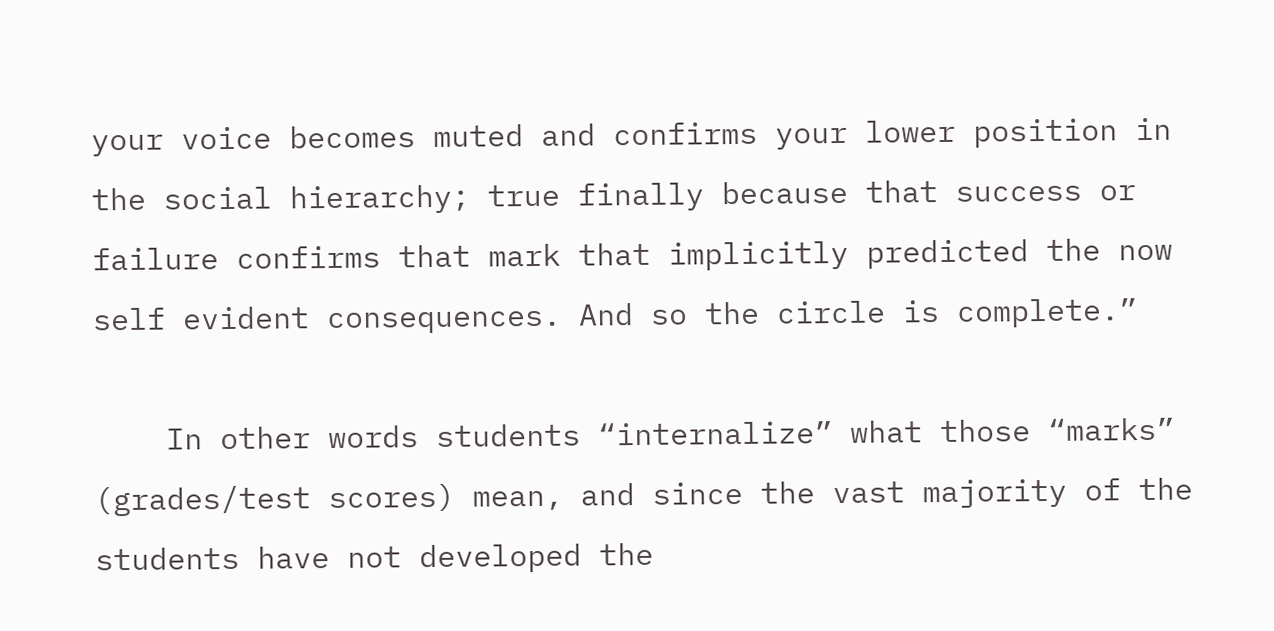your voice becomes muted and confirms your lower position in the social hierarchy; true finally because that success or failure confirms that mark that implicitly predicted the now self evident consequences. And so the circle is complete.”

    In other words students “internalize” what those “marks” (grades/test scores) mean, and since the vast majority of the students have not developed the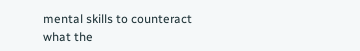mental skills to counteract what the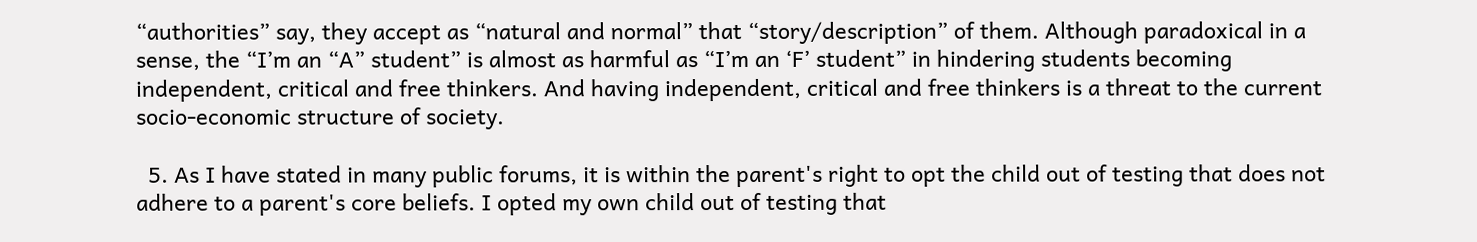“authorities” say, they accept as “natural and normal” that “story/description” of them. Although paradoxical in a sense, the “I’m an “A” student” is almost as harmful as “I’m an ‘F’ student” in hindering students becoming independent, critical and free thinkers. And having independent, critical and free thinkers is a threat to the current socio-economic structure of society.

  5. As I have stated in many public forums, it is within the parent's right to opt the child out of testing that does not adhere to a parent's core beliefs. I opted my own child out of testing that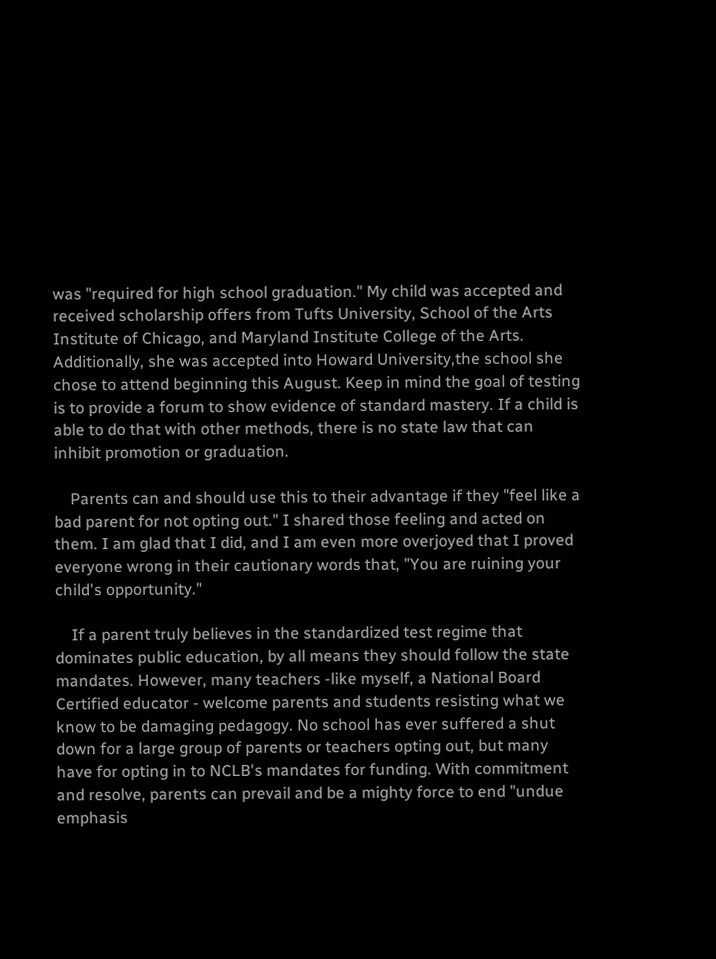was "required for high school graduation." My child was accepted and received scholarship offers from Tufts University, School of the Arts Institute of Chicago, and Maryland Institute College of the Arts. Additionally, she was accepted into Howard University,the school she chose to attend beginning this August. Keep in mind the goal of testing is to provide a forum to show evidence of standard mastery. If a child is able to do that with other methods, there is no state law that can inhibit promotion or graduation.

    Parents can and should use this to their advantage if they "feel like a bad parent for not opting out." I shared those feeling and acted on them. I am glad that I did, and I am even more overjoyed that I proved everyone wrong in their cautionary words that, "You are ruining your child's opportunity."

    If a parent truly believes in the standardized test regime that dominates public education, by all means they should follow the state mandates. However, many teachers -like myself, a National Board Certified educator - welcome parents and students resisting what we know to be damaging pedagogy. No school has ever suffered a shut down for a large group of parents or teachers opting out, but many have for opting in to NCLB's mandates for funding. With commitment and resolve, parents can prevail and be a mighty force to end "undue emphasis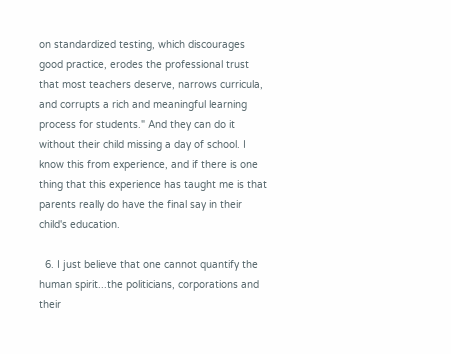on standardized testing, which discourages good practice, erodes the professional trust that most teachers deserve, narrows curricula, and corrupts a rich and meaningful learning process for students." And they can do it without their child missing a day of school. I know this from experience, and if there is one thing that this experience has taught me is that parents really do have the final say in their child's education.

  6. I just believe that one cannot quantify the human spirit...the politicians, corporations and their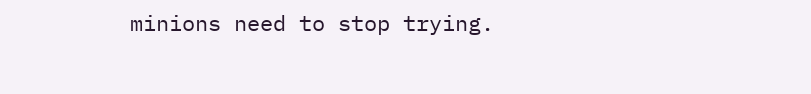minions need to stop trying.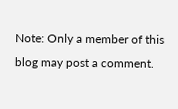Note: Only a member of this blog may post a comment.